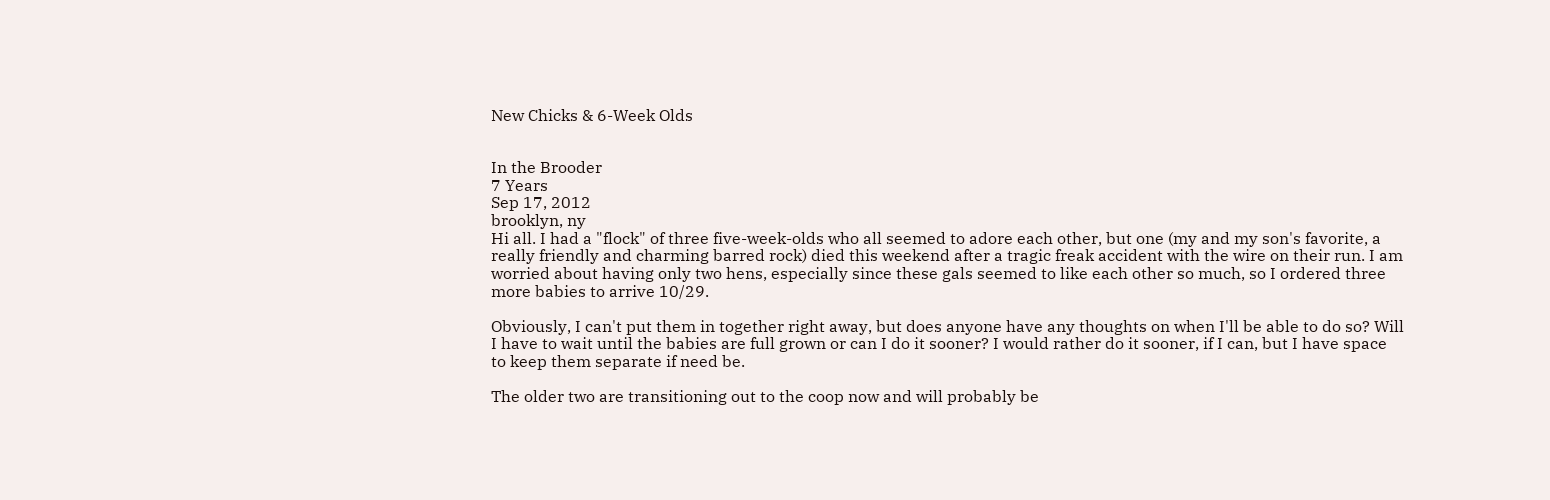New Chicks & 6-Week Olds


In the Brooder
7 Years
Sep 17, 2012
brooklyn, ny
Hi all. I had a "flock" of three five-week-olds who all seemed to adore each other, but one (my and my son's favorite, a really friendly and charming barred rock) died this weekend after a tragic freak accident with the wire on their run. I am worried about having only two hens, especially since these gals seemed to like each other so much, so I ordered three more babies to arrive 10/29.

Obviously, I can't put them in together right away, but does anyone have any thoughts on when I'll be able to do so? Will I have to wait until the babies are full grown or can I do it sooner? I would rather do it sooner, if I can, but I have space to keep them separate if need be.

The older two are transitioning out to the coop now and will probably be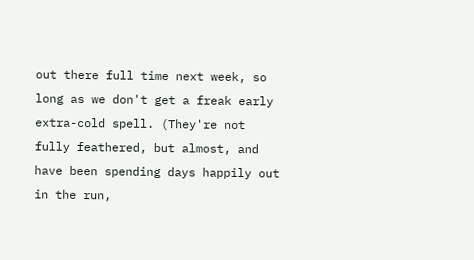out there full time next week, so long as we don't get a freak early extra-cold spell. (They're not fully feathered, but almost, and have been spending days happily out in the run,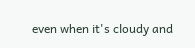even when it's cloudy and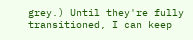grey.) Until they're fully transitioned, I can keep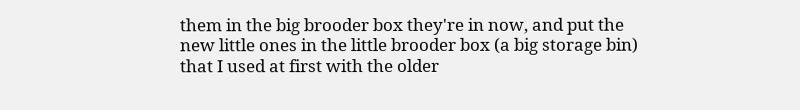them in the big brooder box they're in now, and put the new little ones in the little brooder box (a big storage bin) that I used at first with the older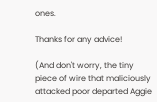ones.

Thanks for any advice!

(And don't worry, the tiny piece of wire that maliciously attacked poor departed Aggie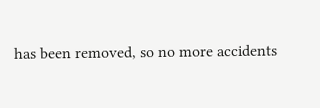has been removed, so no more accidents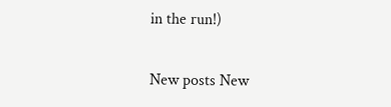in the run!)

New posts New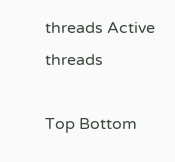threads Active threads

Top Bottom